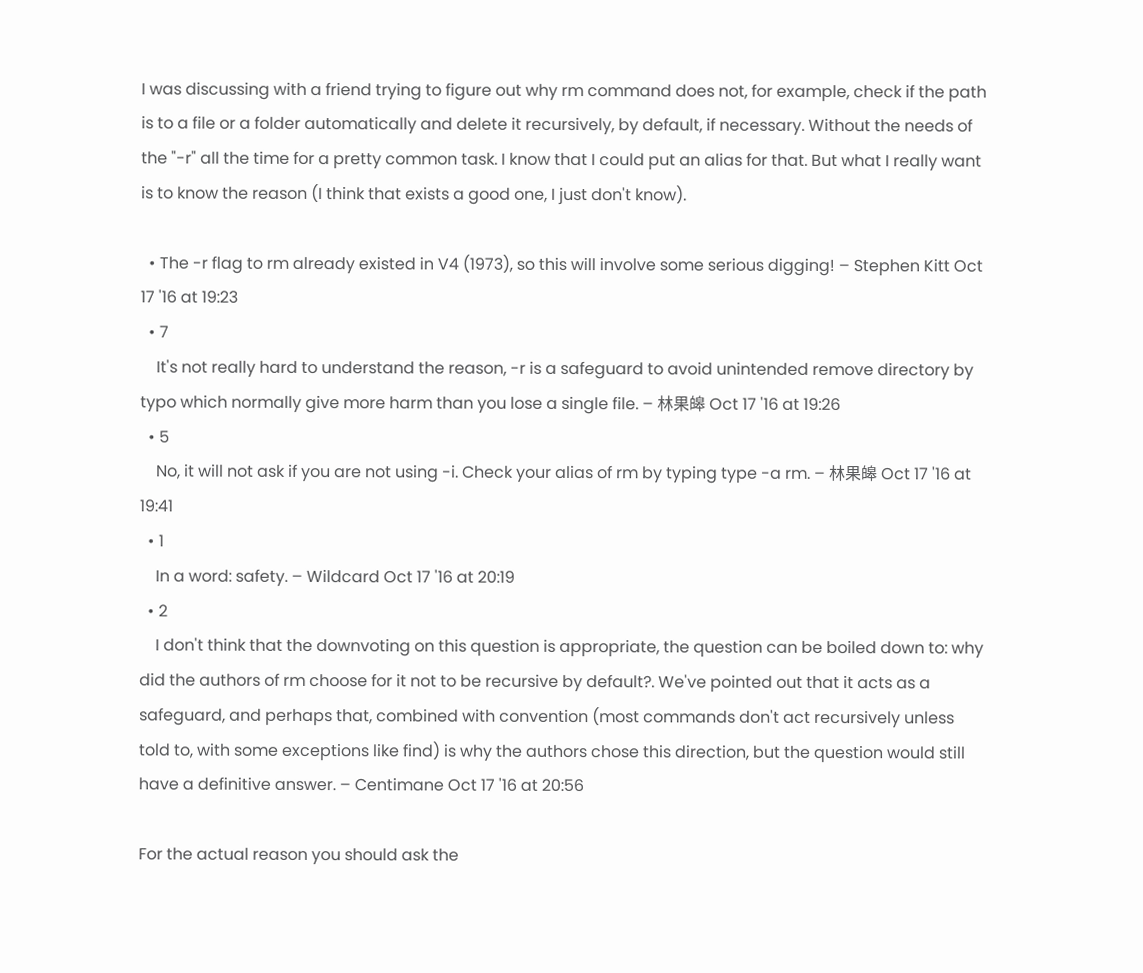I was discussing with a friend trying to figure out why rm command does not, for example, check if the path is to a file or a folder automatically and delete it recursively, by default, if necessary. Without the needs of the "-r" all the time for a pretty common task. I know that I could put an alias for that. But what I really want is to know the reason (I think that exists a good one, I just don't know).

  • The -r flag to rm already existed in V4 (1973), so this will involve some serious digging! – Stephen Kitt Oct 17 '16 at 19:23
  • 7
    It's not really hard to understand the reason, -r is a safeguard to avoid unintended remove directory by typo which normally give more harm than you lose a single file. – 林果皞 Oct 17 '16 at 19:26
  • 5
    No, it will not ask if you are not using -i. Check your alias of rm by typing type -a rm. – 林果皞 Oct 17 '16 at 19:41
  • 1
    In a word: safety. – Wildcard Oct 17 '16 at 20:19
  • 2
    I don't think that the downvoting on this question is appropriate, the question can be boiled down to: why did the authors of rm choose for it not to be recursive by default?. We've pointed out that it acts as a safeguard, and perhaps that, combined with convention (most commands don't act recursively unless told to, with some exceptions like find) is why the authors chose this direction, but the question would still have a definitive answer. – Centimane Oct 17 '16 at 20:56

For the actual reason you should ask the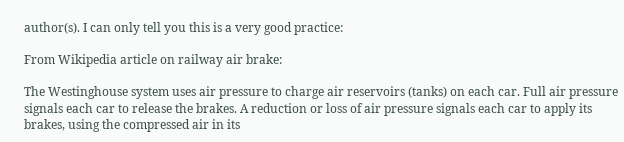author(s). I can only tell you this is a very good practice:

From Wikipedia article on railway air brake:

The Westinghouse system uses air pressure to charge air reservoirs (tanks) on each car. Full air pressure signals each car to release the brakes. A reduction or loss of air pressure signals each car to apply its brakes, using the compressed air in its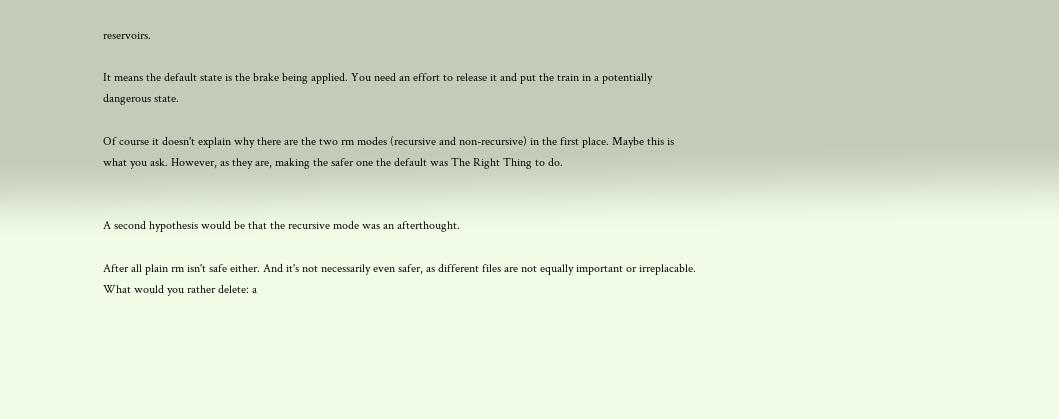reservoirs.

It means the default state is the brake being applied. You need an effort to release it and put the train in a potentially dangerous state.

Of course it doesn't explain why there are the two rm modes (recursive and non-recursive) in the first place. Maybe this is what you ask. However, as they are, making the safer one the default was The Right Thing to do.


A second hypothesis would be that the recursive mode was an afterthought.

After all plain rm isn't safe either. And it's not necessarily even safer, as different files are not equally important or irreplacable. What would you rather delete: a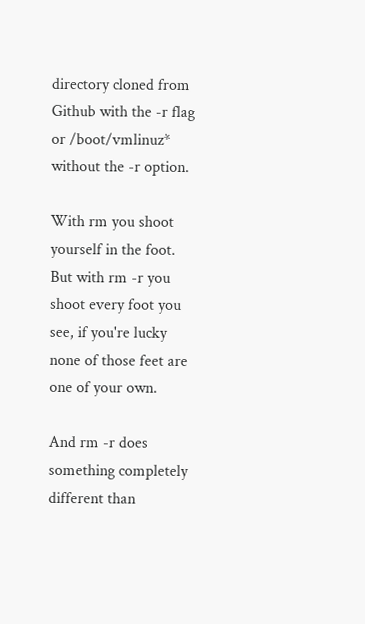directory cloned from Github with the -r flag or /boot/vmlinuz* without the -r option.

With rm you shoot yourself in the foot. But with rm -r you shoot every foot you see, if you're lucky none of those feet are one of your own.

And rm -r does something completely different than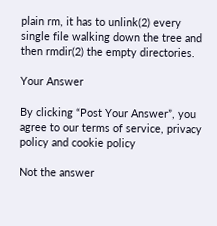plain rm, it has to unlink(2) every single file walking down the tree and then rmdir(2) the empty directories.

Your Answer

By clicking “Post Your Answer”, you agree to our terms of service, privacy policy and cookie policy

Not the answer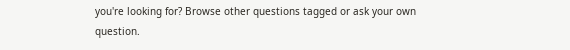you're looking for? Browse other questions tagged or ask your own question.